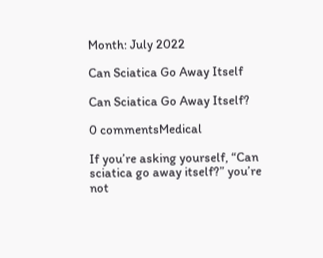Month: July 2022

Can Sciatica Go Away Itself

Can Sciatica Go Away Itself?

0 commentsMedical

If you’re asking yourself, “Can sciatica go away itself?” you’re not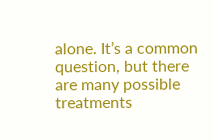alone. It’s a common question, but there are many possible treatments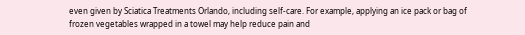even given by Sciatica Treatments Orlando, including self-care. For example, applying an ice pack or bag of frozen vegetables wrapped in a towel may help reduce pain and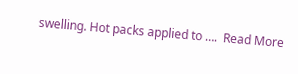swelling. Hot packs applied to ….  Read More